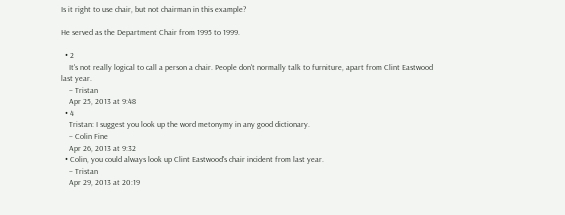Is it right to use chair, but not chairman in this example?

He served as the Department Chair from 1995 to 1999.

  • 2
    It's not really logical to call a person a chair. People don't normally talk to furniture, apart from Clint Eastwood last year.
    – Tristan
    Apr 25, 2013 at 9:48
  • 4
    Tristan: I suggest you look up the word metonymy in any good dictionary.
    – Colin Fine
    Apr 26, 2013 at 9:32
  • Colin, you could always look up Clint Eastwood's chair incident from last year.
    – Tristan
    Apr 29, 2013 at 20:19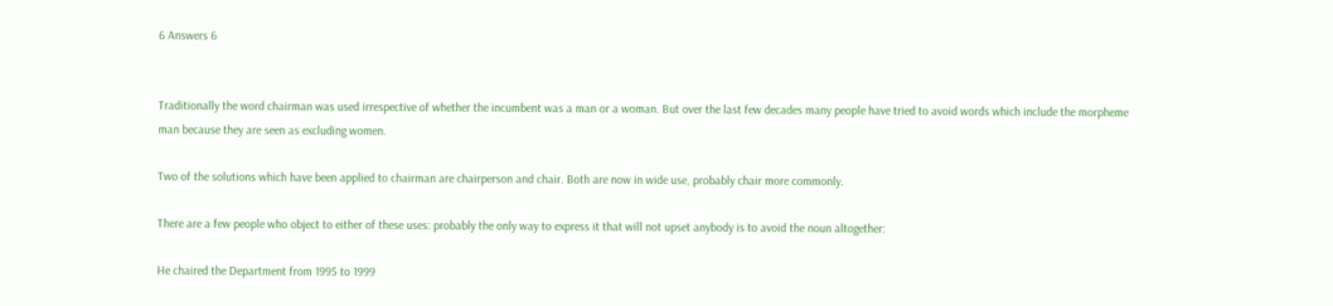6 Answers 6


Traditionally the word chairman was used irrespective of whether the incumbent was a man or a woman. But over the last few decades many people have tried to avoid words which include the morpheme man because they are seen as excluding women.

Two of the solutions which have been applied to chairman are chairperson and chair. Both are now in wide use, probably chair more commonly.

There are a few people who object to either of these uses: probably the only way to express it that will not upset anybody is to avoid the noun altogether:

He chaired the Department from 1995 to 1999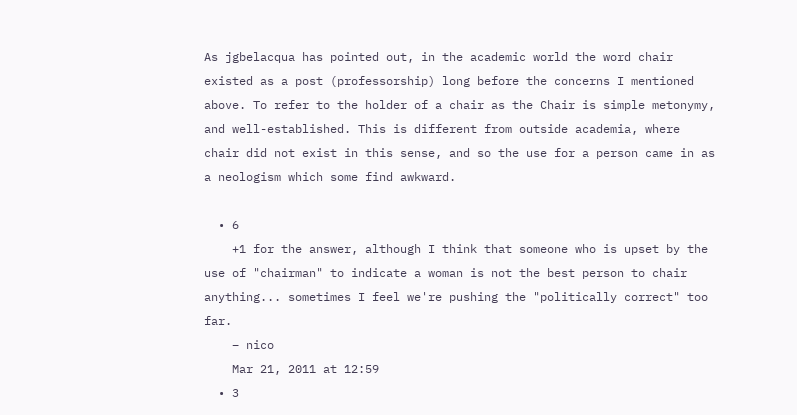As jgbelacqua has pointed out, in the academic world the word chair existed as a post (professorship) long before the concerns I mentioned above. To refer to the holder of a chair as the Chair is simple metonymy, and well-established. This is different from outside academia, where chair did not exist in this sense, and so the use for a person came in as a neologism which some find awkward.

  • 6
    +1 for the answer, although I think that someone who is upset by the use of "chairman" to indicate a woman is not the best person to chair anything... sometimes I feel we're pushing the "politically correct" too far.
    – nico
    Mar 21, 2011 at 12:59
  • 3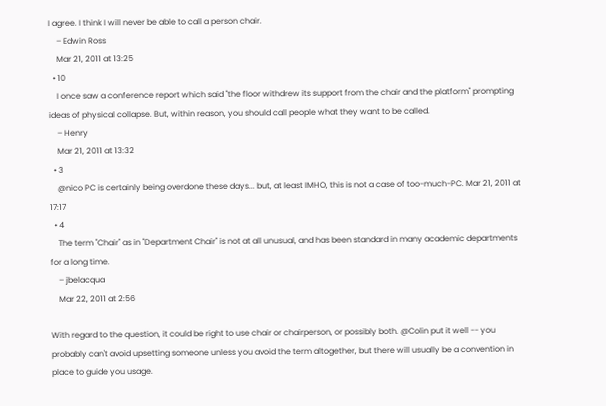I agree. I think I will never be able to call a person chair.
    – Edwin Ross
    Mar 21, 2011 at 13:25
  • 10
    I once saw a conference report which said "the floor withdrew its support from the chair and the platform" prompting ideas of physical collapse. But, within reason, you should call people what they want to be called.
    – Henry
    Mar 21, 2011 at 13:32
  • 3
    @nico PC is certainly being overdone these days... but, at least IMHO, this is not a case of too-much-PC. Mar 21, 2011 at 17:17
  • 4
    The term "Chair" as in "Department Chair" is not at all unusual, and has been standard in many academic departments for a long time.
    – jbelacqua
    Mar 22, 2011 at 2:56

With regard to the question, it could be right to use chair or chairperson, or possibly both. @Colin put it well -- you probably can't avoid upsetting someone unless you avoid the term altogether, but there will usually be a convention in place to guide you usage.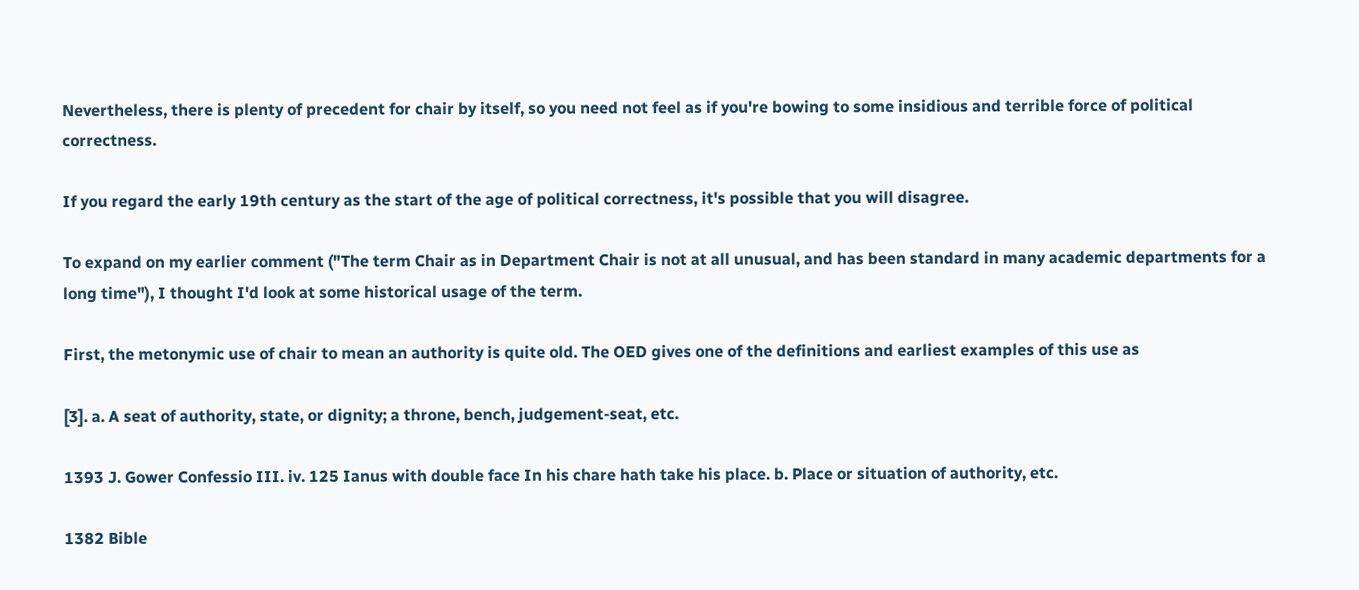Nevertheless, there is plenty of precedent for chair by itself, so you need not feel as if you're bowing to some insidious and terrible force of political correctness.

If you regard the early 19th century as the start of the age of political correctness, it's possible that you will disagree.

To expand on my earlier comment ("The term Chair as in Department Chair is not at all unusual, and has been standard in many academic departments for a long time"), I thought I'd look at some historical usage of the term.

First, the metonymic use of chair to mean an authority is quite old. The OED gives one of the definitions and earliest examples of this use as

[3]. a. A seat of authority, state, or dignity; a throne, bench, judgement-seat, etc.

1393 J. Gower Confessio III. iv. 125 Ianus with double face In his chare hath take his place. b. Place or situation of authority, etc.

1382 Bible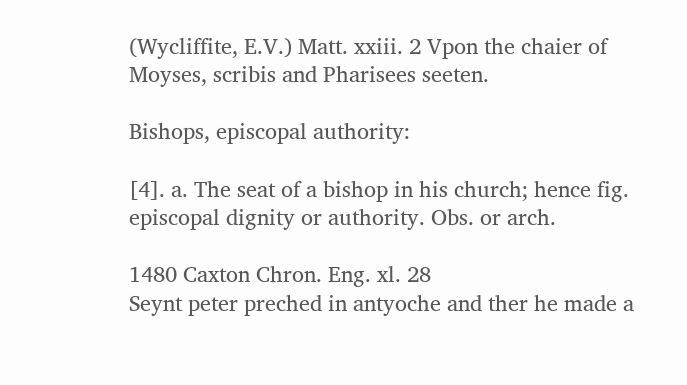(Wycliffite, E.V.) Matt. xxiii. 2 Vpon the chaier of Moyses, scribis and Pharisees seeten.

Bishops, episcopal authority:

[4]. a. The seat of a bishop in his church; hence fig. episcopal dignity or authority. Obs. or arch.

1480 Caxton Chron. Eng. xl. 28
Seynt peter preched in antyoche and ther he made a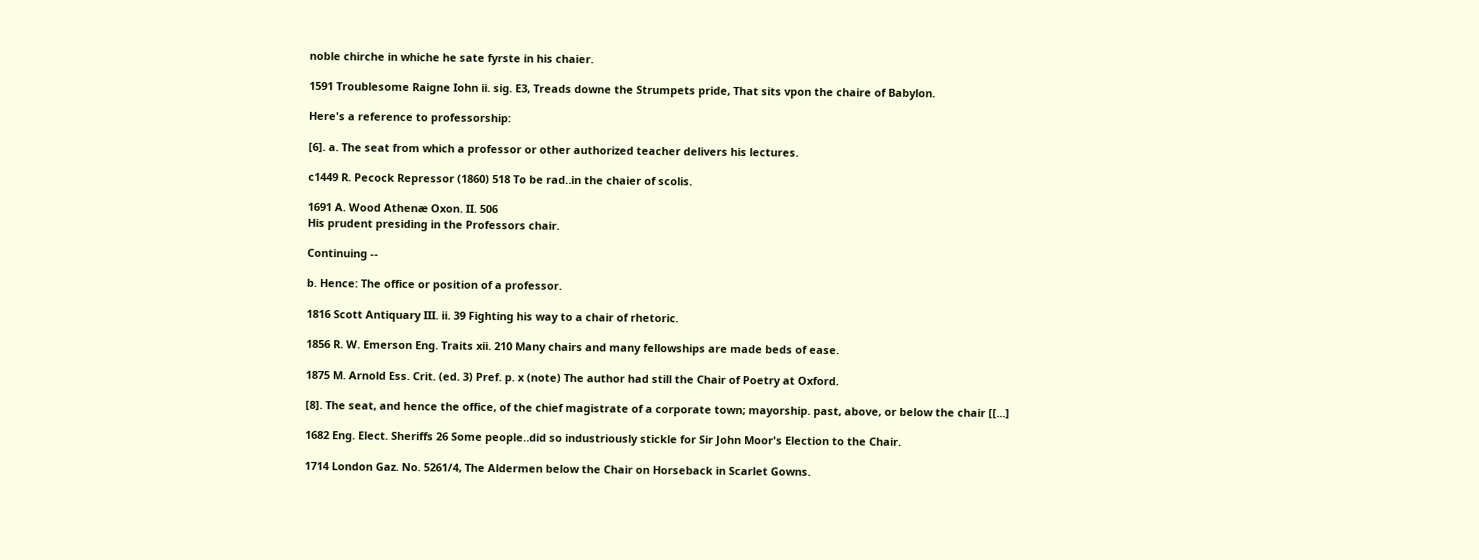noble chirche in whiche he sate fyrste in his chaier.

1591 Troublesome Raigne Iohn ii. sig. E3, Treads downe the Strumpets pride, That sits vpon the chaire of Babylon.

Here's a reference to professorship:

[6]. a. The seat from which a professor or other authorized teacher delivers his lectures.

c1449 R. Pecock Repressor (1860) 518 To be rad‥in the chaier of scolis.

1691 A. Wood Athenæ Oxon. II. 506
His prudent presiding in the Professors chair.

Continuing --

b. Hence: The office or position of a professor.

1816 Scott Antiquary III. ii. 39 Fighting his way to a chair of rhetoric.

1856 R. W. Emerson Eng. Traits xii. 210 Many chairs and many fellowships are made beds of ease.

1875 M. Arnold Ess. Crit. (ed. 3) Pref. p. x (note) The author had still the Chair of Poetry at Oxford.

[8]. The seat, and hence the office, of the chief magistrate of a corporate town; mayorship. past, above, or below the chair [[...]

1682 Eng. Elect. Sheriffs 26 Some people‥did so industriously stickle for Sir John Moor's Election to the Chair.

1714 London Gaz. No. 5261/4, The Aldermen below the Chair on Horseback in Scarlet Gowns.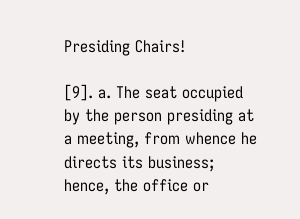Presiding Chairs!

[9]. a. The seat occupied by the person presiding at a meeting, from whence he directs its business; hence, the office or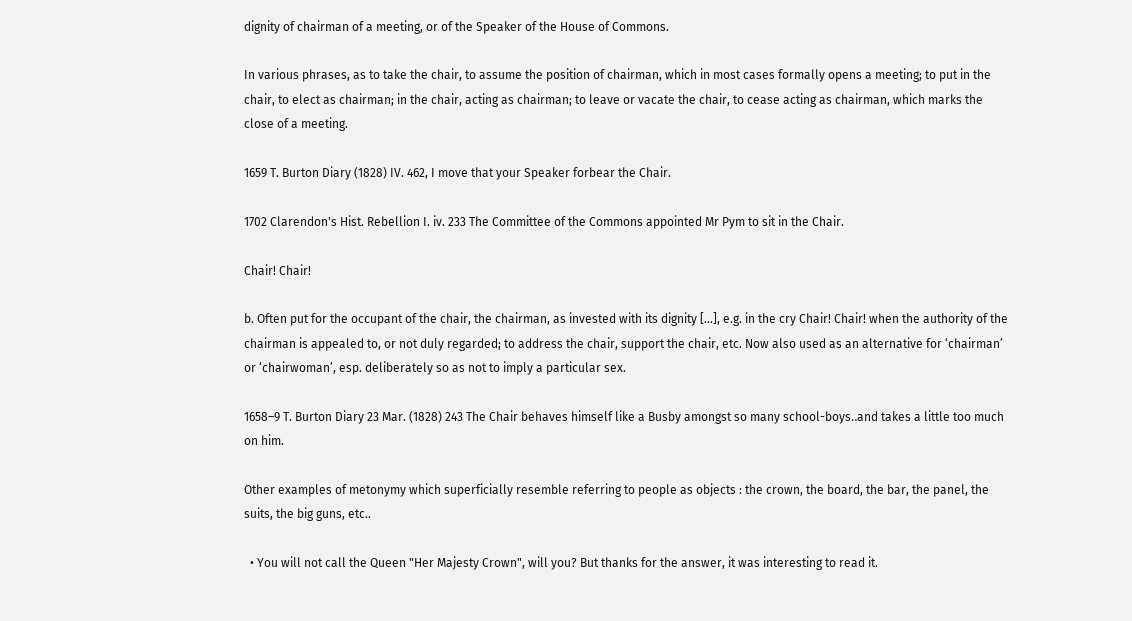dignity of chairman of a meeting, or of the Speaker of the House of Commons.

In various phrases, as to take the chair, to assume the position of chairman, which in most cases formally opens a meeting; to put in the chair, to elect as chairman; in the chair, acting as chairman; to leave or vacate the chair, to cease acting as chairman, which marks the close of a meeting.

1659 T. Burton Diary (1828) IV. 462, I move that your Speaker forbear the Chair.

1702 Clarendon's Hist. Rebellion I. iv. 233 The Committee of the Commons appointed Mr Pym to sit in the Chair.

Chair! Chair!

b. Often put for the occupant of the chair, the chairman, as invested with its dignity [...], e.g. in the cry Chair! Chair! when the authority of the chairman is appealed to, or not duly regarded; to address the chair, support the chair, etc. Now also used as an alternative for ‘chairman’ or ‘chairwoman’, esp. deliberately so as not to imply a particular sex.

1658–9 T. Burton Diary 23 Mar. (1828) 243 The Chair behaves himself like a Busby amongst so many school-boys‥and takes a little too much on him.

Other examples of metonymy which superficially resemble referring to people as objects : the crown, the board, the bar, the panel, the suits, the big guns, etc..

  • You will not call the Queen "Her Majesty Crown", will you? But thanks for the answer, it was interesting to read it.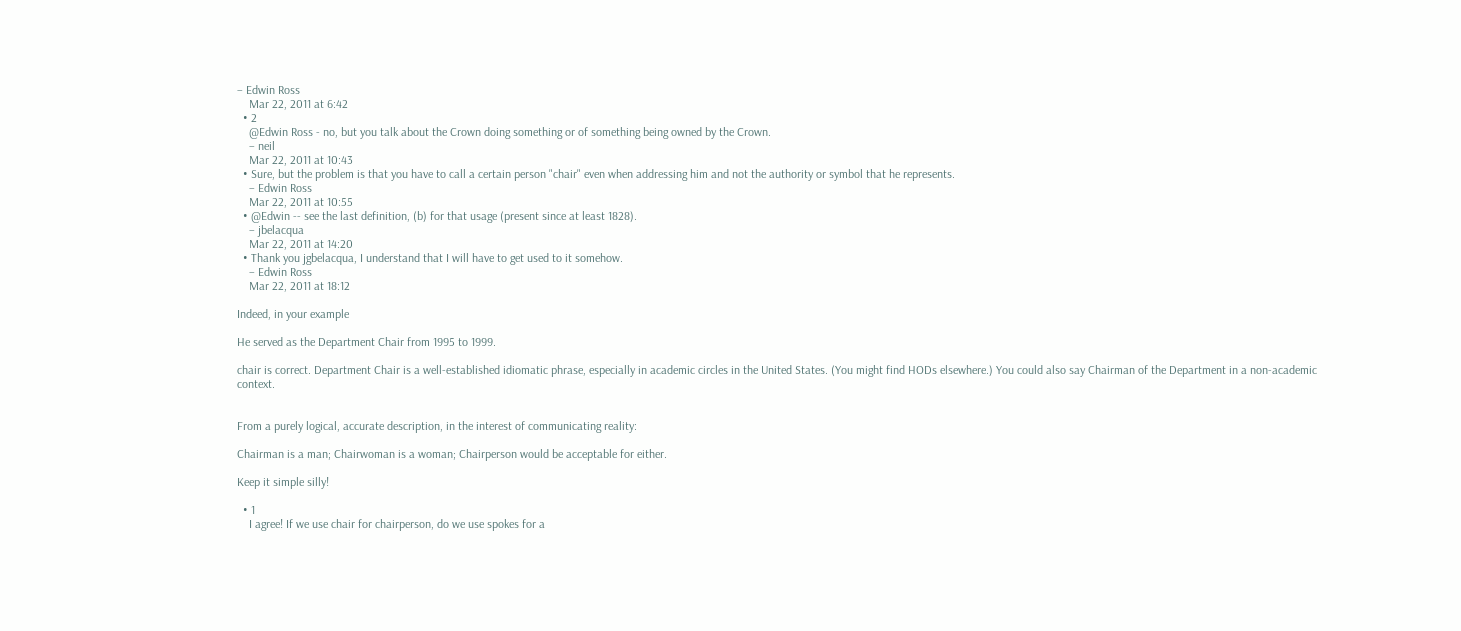– Edwin Ross
    Mar 22, 2011 at 6:42
  • 2
    @Edwin Ross - no, but you talk about the Crown doing something or of something being owned by the Crown.
    – neil
    Mar 22, 2011 at 10:43
  • Sure, but the problem is that you have to call a certain person "chair" even when addressing him and not the authority or symbol that he represents.
    – Edwin Ross
    Mar 22, 2011 at 10:55
  • @Edwin -- see the last definition, (b) for that usage (present since at least 1828).
    – jbelacqua
    Mar 22, 2011 at 14:20
  • Thank you jgbelacqua, I understand that I will have to get used to it somehow.
    – Edwin Ross
    Mar 22, 2011 at 18:12

Indeed, in your example

He served as the Department Chair from 1995 to 1999.

chair is correct. Department Chair is a well-established idiomatic phrase, especially in academic circles in the United States. (You might find HODs elsewhere.) You could also say Chairman of the Department in a non-academic context.


From a purely logical, accurate description, in the interest of communicating reality:

Chairman is a man; Chairwoman is a woman; Chairperson would be acceptable for either.

Keep it simple silly!

  • 1
    I agree! If we use chair for chairperson, do we use spokes for a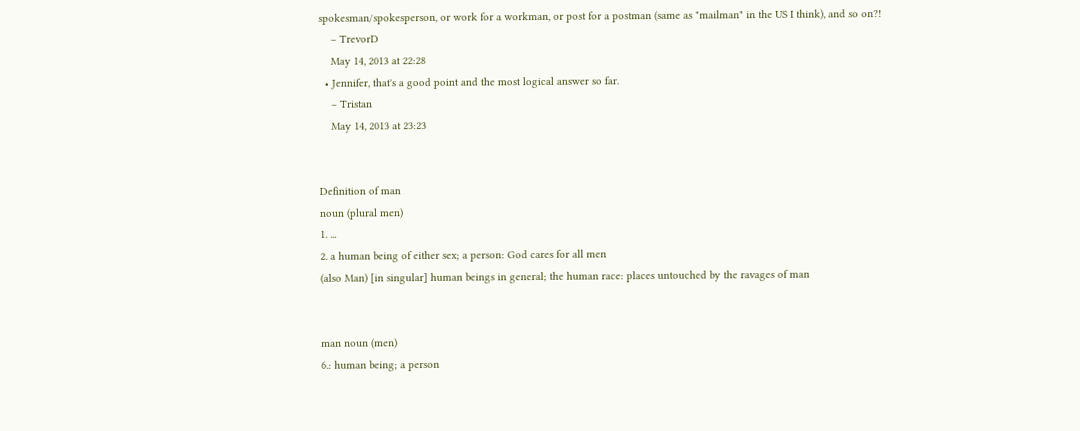spokesman/spokesperson, or work for a workman, or post for a postman (same as "mailman" in the US I think), and so on?!
    – TrevorD
    May 14, 2013 at 22:28
  • Jennifer, that's a good point and the most logical answer so far.
    – Tristan
    May 14, 2013 at 23:23


Definition of man
noun (plural men)
1. ...
2. a human being of either sex; a person: God cares for all men
(also Man) [in singular] human beings in general; the human race: places untouched by the ravages of man


man noun (men)
6.: human being; a person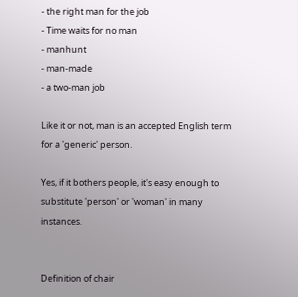- the right man for the job
- Time waits for no man
- manhunt
- man-made
- a two-man job

Like it or not, man is an accepted English term for a 'generic' person.

Yes, if it bothers people, it's easy enough to substitute 'person' or 'woman' in many instances.


Definition of chair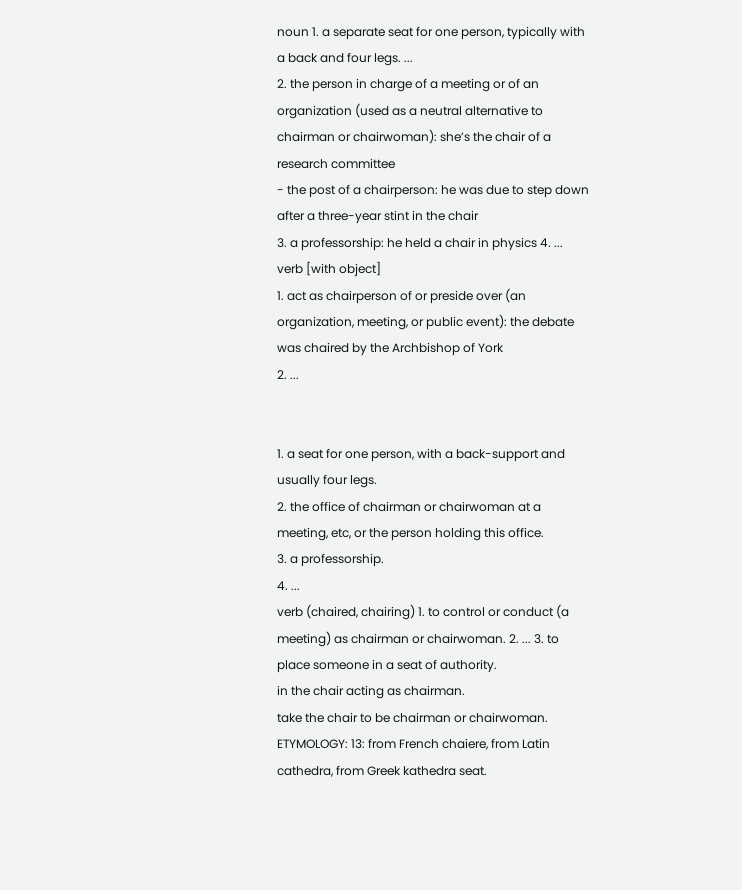noun 1. a separate seat for one person, typically with a back and four legs. ...
2. the person in charge of a meeting or of an organization (used as a neutral alternative to chairman or chairwoman): she’s the chair of a research committee
- the post of a chairperson: he was due to step down after a three-year stint in the chair
3. a professorship: he held a chair in physics 4. ...
verb [with object]
1. act as chairperson of or preside over (an organization, meeting, or public event): the debate was chaired by the Archbishop of York
2. ...


1. a seat for one person, with a back-support and usually four legs.
2. the office of chairman or chairwoman at a meeting, etc, or the person holding this office.
3. a professorship.
4. ...
verb (chaired, chairing) 1. to control or conduct (a meeting) as chairman or chairwoman. 2. ... 3. to place someone in a seat of authority.
in the chair acting as chairman.
take the chair to be chairman or chairwoman.
ETYMOLOGY: 13: from French chaiere, from Latin cathedra, from Greek kathedra seat.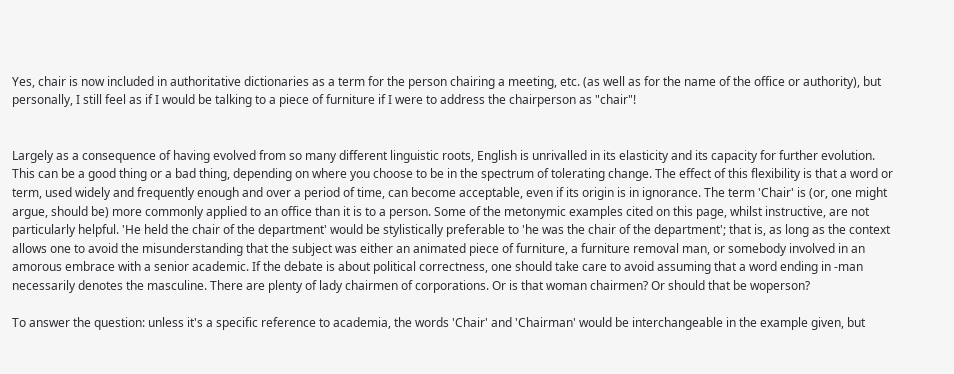Yes, chair is now included in authoritative dictionaries as a term for the person chairing a meeting, etc. (as well as for the name of the office or authority), but personally, I still feel as if I would be talking to a piece of furniture if I were to address the chairperson as "chair"!


Largely as a consequence of having evolved from so many different linguistic roots, English is unrivalled in its elasticity and its capacity for further evolution. This can be a good thing or a bad thing, depending on where you choose to be in the spectrum of tolerating change. The effect of this flexibility is that a word or term, used widely and frequently enough and over a period of time, can become acceptable, even if its origin is in ignorance. The term 'Chair' is (or, one might argue, should be) more commonly applied to an office than it is to a person. Some of the metonymic examples cited on this page, whilst instructive, are not particularly helpful. 'He held the chair of the department' would be stylistically preferable to 'he was the chair of the department'; that is, as long as the context allows one to avoid the misunderstanding that the subject was either an animated piece of furniture, a furniture removal man, or somebody involved in an amorous embrace with a senior academic. If the debate is about political correctness, one should take care to avoid assuming that a word ending in -man necessarily denotes the masculine. There are plenty of lady chairmen of corporations. Or is that woman chairmen? Or should that be woperson?

To answer the question: unless it's a specific reference to academia, the words 'Chair' and 'Chairman' would be interchangeable in the example given, but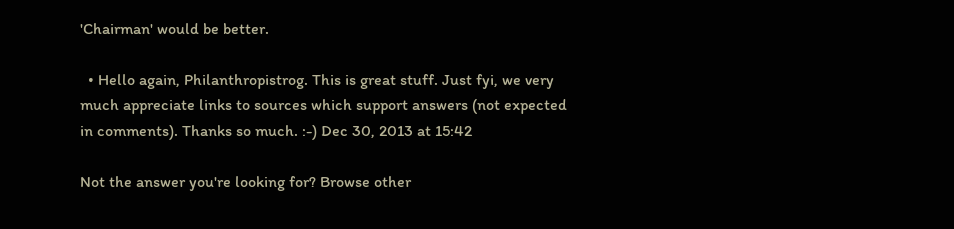'Chairman' would be better.

  • Hello again, Philanthropistrog. This is great stuff. Just fyi, we very much appreciate links to sources which support answers (not expected in comments). Thanks so much. :-) Dec 30, 2013 at 15:42

Not the answer you're looking for? Browse other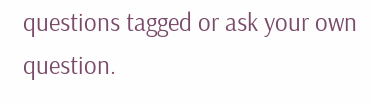questions tagged or ask your own question.